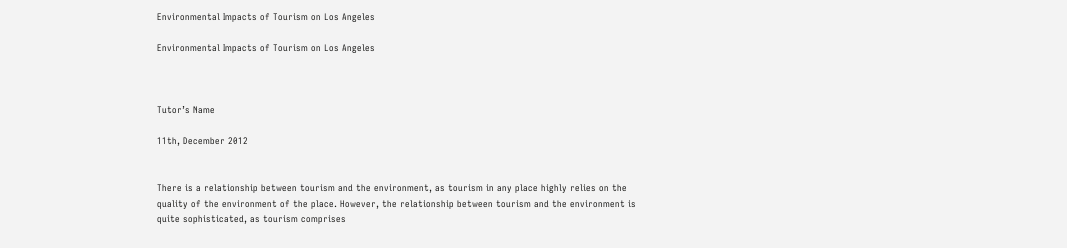Environmental Impacts of Tourism on Los Angeles

Environmental Impacts of Tourism on Los Angeles



Tutor’s Name

11th, December 2012


There is a relationship between tourism and the environment, as tourism in any place highly relies on the quality of the environment of the place. However, the relationship between tourism and the environment is quite sophisticated, as tourism comprises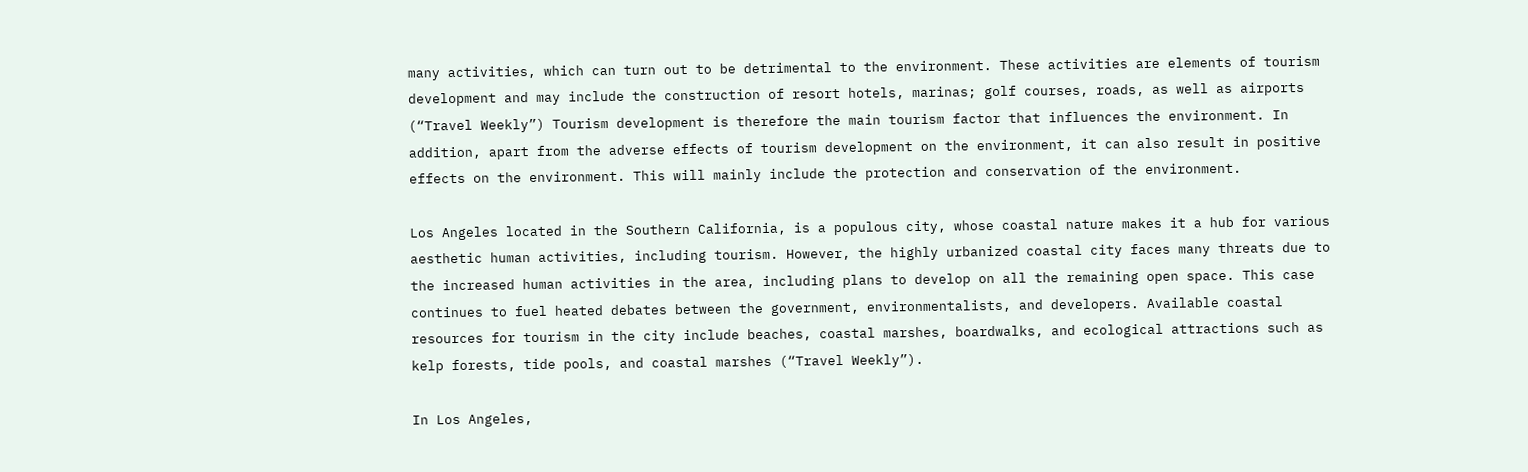many activities, which can turn out to be detrimental to the environment. These activities are elements of tourism development and may include the construction of resort hotels, marinas; golf courses, roads, as well as airports (“Travel Weekly”) Tourism development is therefore the main tourism factor that influences the environment. In addition, apart from the adverse effects of tourism development on the environment, it can also result in positive effects on the environment. This will mainly include the protection and conservation of the environment.

Los Angeles located in the Southern California, is a populous city, whose coastal nature makes it a hub for various aesthetic human activities, including tourism. However, the highly urbanized coastal city faces many threats due to the increased human activities in the area, including plans to develop on all the remaining open space. This case continues to fuel heated debates between the government, environmentalists, and developers. Available coastal resources for tourism in the city include beaches, coastal marshes, boardwalks, and ecological attractions such as kelp forests, tide pools, and coastal marshes (“Travel Weekly”).

In Los Angeles,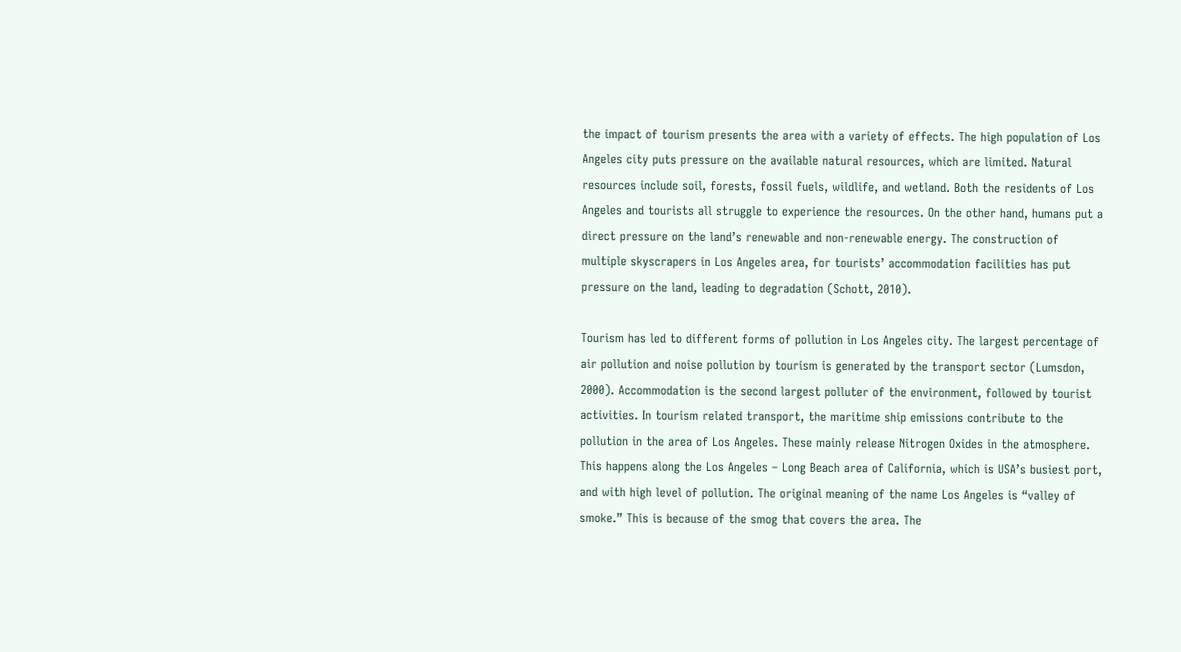the impact of tourism presents the area with a variety of effects. The high population of Los Angeles city puts pressure on the available natural resources, which are limited. Natural resources include soil, forests, fossil fuels, wildlife, and wetland. Both the residents of Los Angeles and tourists all struggle to experience the resources. On the other hand, humans put a direct pressure on the land’s renewable and non-renewable energy. The construction of multiple skyscrapers in Los Angeles area, for tourists’ accommodation facilities has put pressure on the land, leading to degradation (Schott, 2010).

Tourism has led to different forms of pollution in Los Angeles city. The largest percentage of air pollution and noise pollution by tourism is generated by the transport sector (Lumsdon, 2000). Accommodation is the second largest polluter of the environment, followed by tourist activities. In tourism related transport, the maritime ship emissions contribute to the pollution in the area of Los Angeles. These mainly release Nitrogen Oxides in the atmosphere. This happens along the Los Angeles – Long Beach area of California, which is USA’s busiest port, and with high level of pollution. The original meaning of the name Los Angeles is “valley of smoke.” This is because of the smog that covers the area. The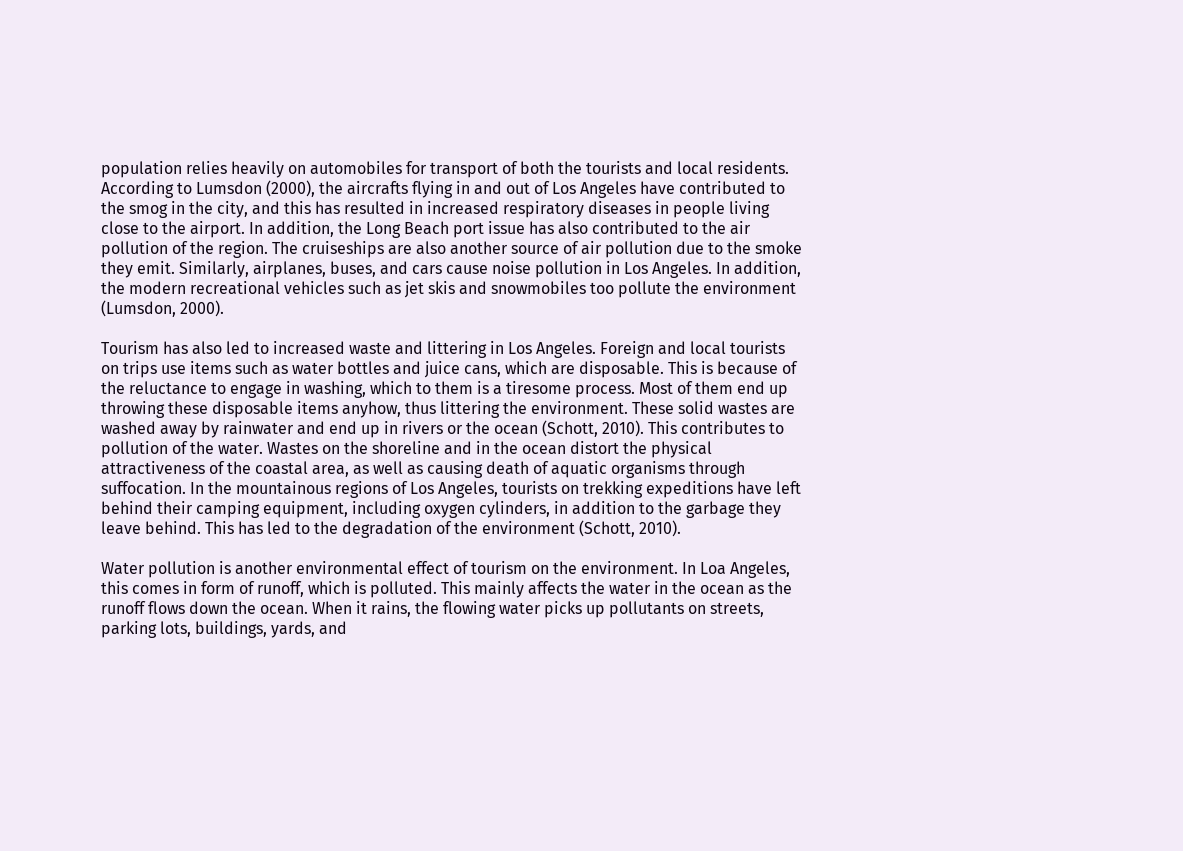population relies heavily on automobiles for transport of both the tourists and local residents. According to Lumsdon (2000), the aircrafts flying in and out of Los Angeles have contributed to the smog in the city, and this has resulted in increased respiratory diseases in people living close to the airport. In addition, the Long Beach port issue has also contributed to the air pollution of the region. The cruiseships are also another source of air pollution due to the smoke they emit. Similarly, airplanes, buses, and cars cause noise pollution in Los Angeles. In addition, the modern recreational vehicles such as jet skis and snowmobiles too pollute the environment (Lumsdon, 2000).

Tourism has also led to increased waste and littering in Los Angeles. Foreign and local tourists on trips use items such as water bottles and juice cans, which are disposable. This is because of the reluctance to engage in washing, which to them is a tiresome process. Most of them end up throwing these disposable items anyhow, thus littering the environment. These solid wastes are washed away by rainwater and end up in rivers or the ocean (Schott, 2010). This contributes to pollution of the water. Wastes on the shoreline and in the ocean distort the physical attractiveness of the coastal area, as well as causing death of aquatic organisms through suffocation. In the mountainous regions of Los Angeles, tourists on trekking expeditions have left behind their camping equipment, including oxygen cylinders, in addition to the garbage they leave behind. This has led to the degradation of the environment (Schott, 2010).

Water pollution is another environmental effect of tourism on the environment. In Loa Angeles, this comes in form of runoff, which is polluted. This mainly affects the water in the ocean as the runoff flows down the ocean. When it rains, the flowing water picks up pollutants on streets, parking lots, buildings, yards, and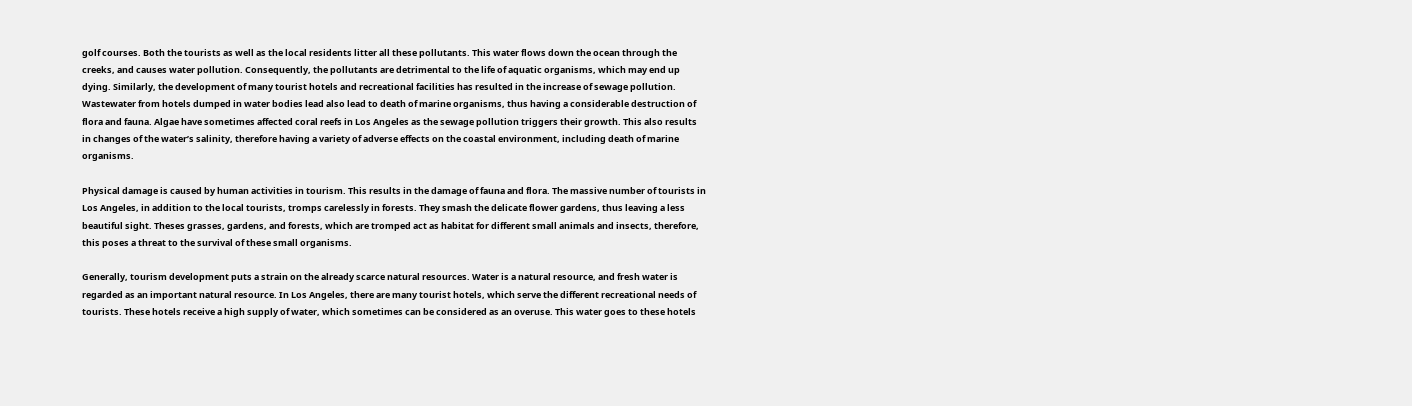golf courses. Both the tourists as well as the local residents litter all these pollutants. This water flows down the ocean through the creeks, and causes water pollution. Consequently, the pollutants are detrimental to the life of aquatic organisms, which may end up dying. Similarly, the development of many tourist hotels and recreational facilities has resulted in the increase of sewage pollution. Wastewater from hotels dumped in water bodies lead also lead to death of marine organisms, thus having a considerable destruction of flora and fauna. Algae have sometimes affected coral reefs in Los Angeles as the sewage pollution triggers their growth. This also results in changes of the water’s salinity, therefore having a variety of adverse effects on the coastal environment, including death of marine organisms.

Physical damage is caused by human activities in tourism. This results in the damage of fauna and flora. The massive number of tourists in Los Angeles, in addition to the local tourists, tromps carelessly in forests. They smash the delicate flower gardens, thus leaving a less beautiful sight. Theses grasses, gardens, and forests, which are tromped act as habitat for different small animals and insects, therefore, this poses a threat to the survival of these small organisms.

Generally, tourism development puts a strain on the already scarce natural resources. Water is a natural resource, and fresh water is regarded as an important natural resource. In Los Angeles, there are many tourist hotels, which serve the different recreational needs of tourists. These hotels receive a high supply of water, which sometimes can be considered as an overuse. This water goes to these hotels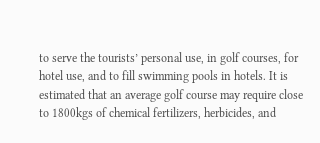to serve the tourists’ personal use, in golf courses, for hotel use, and to fill swimming pools in hotels. It is estimated that an average golf course may require close to 1800kgs of chemical fertilizers, herbicides, and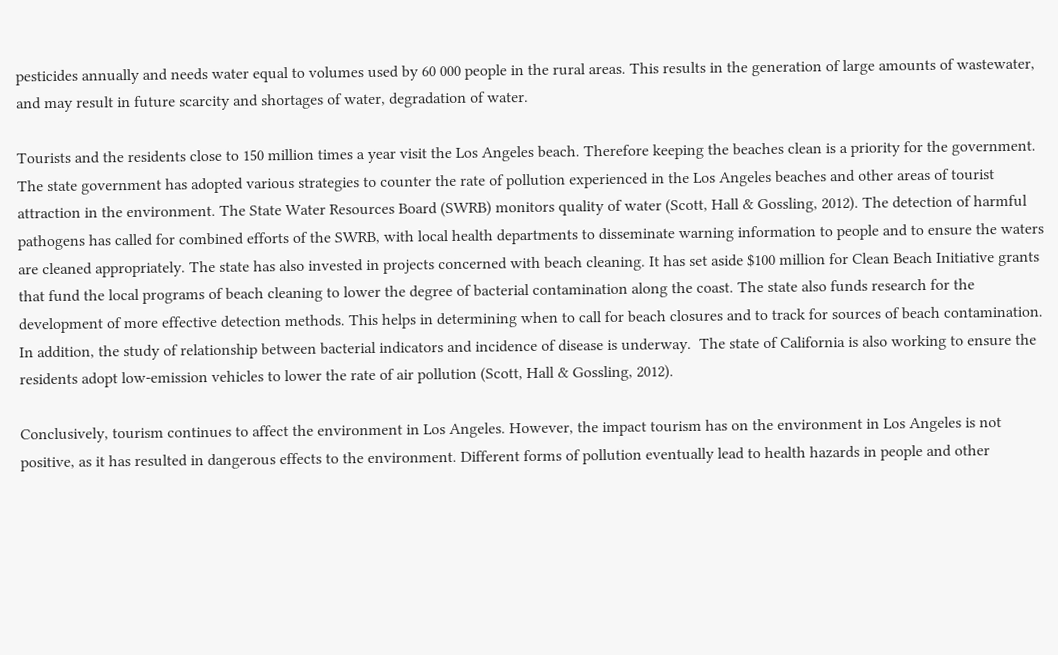pesticides annually and needs water equal to volumes used by 60 000 people in the rural areas. This results in the generation of large amounts of wastewater, and may result in future scarcity and shortages of water, degradation of water.

Tourists and the residents close to 150 million times a year visit the Los Angeles beach. Therefore keeping the beaches clean is a priority for the government. The state government has adopted various strategies to counter the rate of pollution experienced in the Los Angeles beaches and other areas of tourist attraction in the environment. The State Water Resources Board (SWRB) monitors quality of water (Scott, Hall & Gossling, 2012). The detection of harmful pathogens has called for combined efforts of the SWRB, with local health departments to disseminate warning information to people and to ensure the waters are cleaned appropriately. The state has also invested in projects concerned with beach cleaning. It has set aside $100 million for Clean Beach Initiative grants that fund the local programs of beach cleaning to lower the degree of bacterial contamination along the coast. The state also funds research for the development of more effective detection methods. This helps in determining when to call for beach closures and to track for sources of beach contamination. In addition, the study of relationship between bacterial indicators and incidence of disease is underway.  The state of California is also working to ensure the residents adopt low-emission vehicles to lower the rate of air pollution (Scott, Hall & Gossling, 2012).

Conclusively, tourism continues to affect the environment in Los Angeles. However, the impact tourism has on the environment in Los Angeles is not positive, as it has resulted in dangerous effects to the environment. Different forms of pollution eventually lead to health hazards in people and other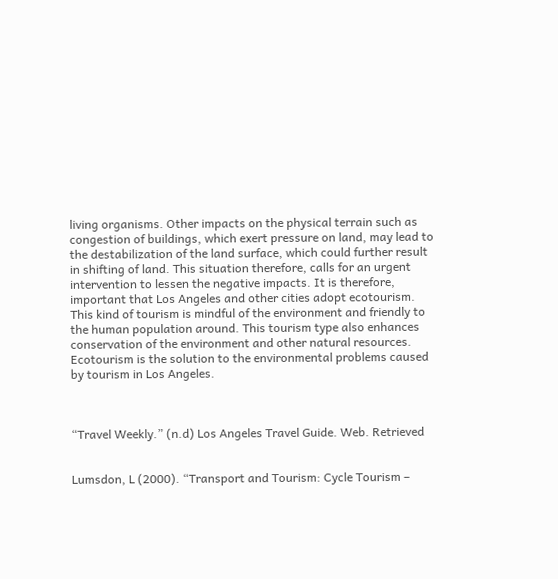living organisms. Other impacts on the physical terrain such as congestion of buildings, which exert pressure on land, may lead to the destabilization of the land surface, which could further result in shifting of land. This situation therefore, calls for an urgent intervention to lessen the negative impacts. It is therefore, important that Los Angeles and other cities adopt ecotourism. This kind of tourism is mindful of the environment and friendly to the human population around. This tourism type also enhances conservation of the environment and other natural resources. Ecotourism is the solution to the environmental problems caused by tourism in Los Angeles.



“Travel Weekly.” (n.d) Los Angeles Travel Guide. Web. Retrieved


Lumsdon, L (2000). “Transport and Tourism: Cycle Tourism –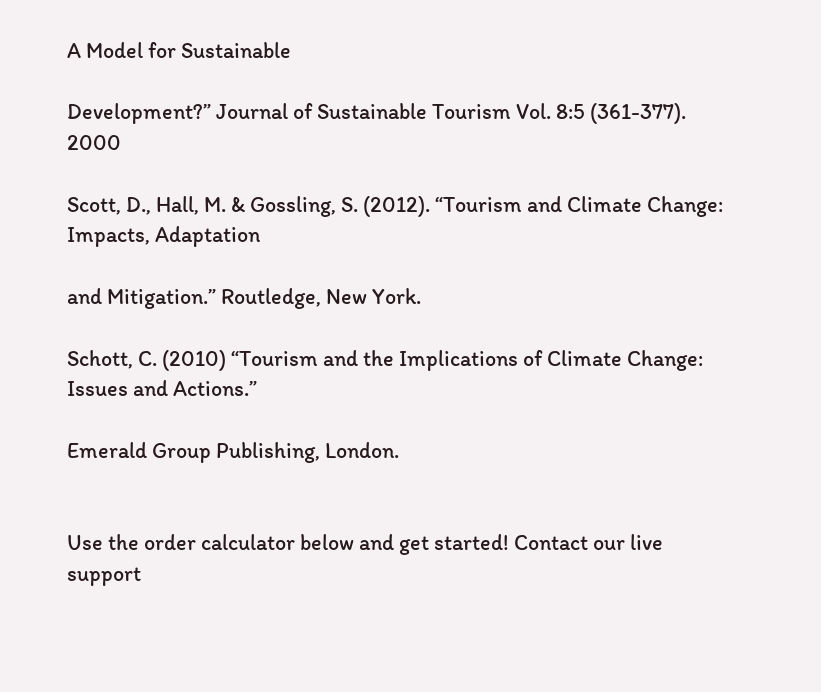A Model for Sustainable

Development?” Journal of Sustainable Tourism Vol. 8:5 (361-377). 2000

Scott, D., Hall, M. & Gossling, S. (2012). “Tourism and Climate Change: Impacts, Adaptation

and Mitigation.” Routledge, New York.

Schott, C. (2010) “Tourism and the Implications of Climate Change: Issues and Actions.”

Emerald Group Publishing, London.


Use the order calculator below and get started! Contact our live support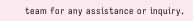team for any assistance or inquiry.